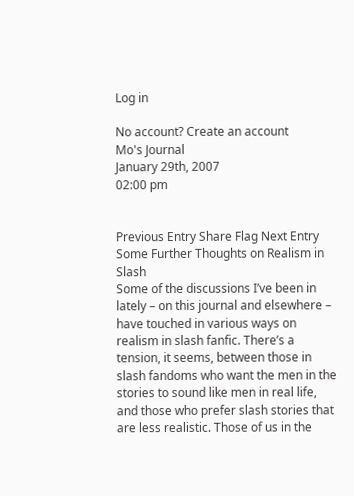Log in

No account? Create an account
Mo's Journal
January 29th, 2007
02:00 pm


Previous Entry Share Flag Next Entry
Some Further Thoughts on Realism in Slash
Some of the discussions I’ve been in lately – on this journal and elsewhere – have touched in various ways on realism in slash fanfic. There’s a tension, it seems, between those in slash fandoms who want the men in the stories to sound like men in real life, and those who prefer slash stories that are less realistic. Those of us in the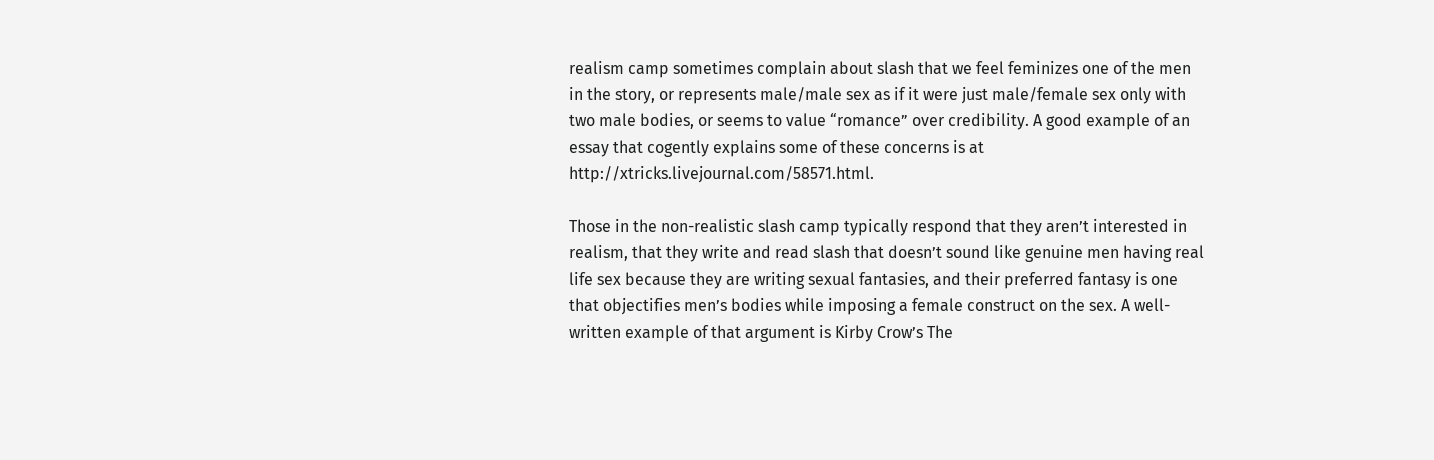realism camp sometimes complain about slash that we feel feminizes one of the men in the story, or represents male/male sex as if it were just male/female sex only with two male bodies, or seems to value “romance” over credibility. A good example of an essay that cogently explains some of these concerns is at http://xtricks.livejournal.com/58571.html.

Those in the non-realistic slash camp typically respond that they aren’t interested in realism, that they write and read slash that doesn’t sound like genuine men having real life sex because they are writing sexual fantasies, and their preferred fantasy is one that objectifies men’s bodies while imposing a female construct on the sex. A well-written example of that argument is Kirby Crow’s The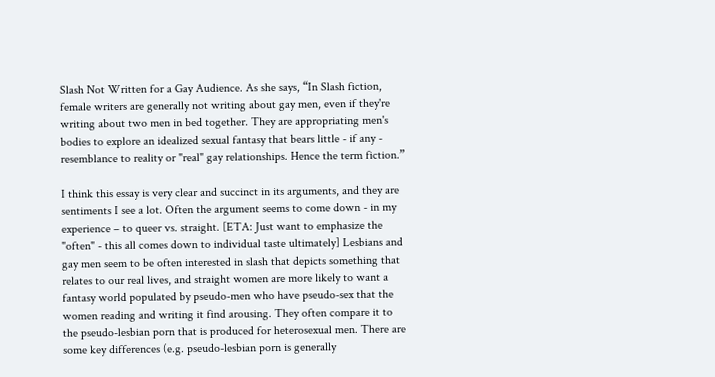Slash Not Written for a Gay Audience. As she says, “In Slash fiction, female writers are generally not writing about gay men, even if they're writing about two men in bed together. They are appropriating men's bodies to explore an idealized sexual fantasy that bears little - if any - resemblance to reality or "real" gay relationships. Hence the term fiction.”

I think this essay is very clear and succinct in its arguments, and they are sentiments I see a lot. Often the argument seems to come down - in my experience – to queer vs. straight. [ETA: Just want to emphasize the "often" - this all comes down to individual taste ultimately] Lesbians and gay men seem to be often interested in slash that depicts something that relates to our real lives, and straight women are more likely to want a fantasy world populated by pseudo-men who have pseudo-sex that the women reading and writing it find arousing. They often compare it to the pseudo-lesbian porn that is produced for heterosexual men. There are some key differences (e.g. pseudo-lesbian porn is generally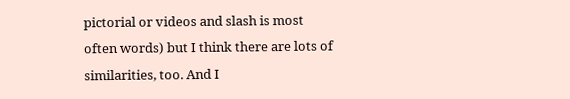pictorial or videos and slash is most often words) but I think there are lots of similarities, too. And I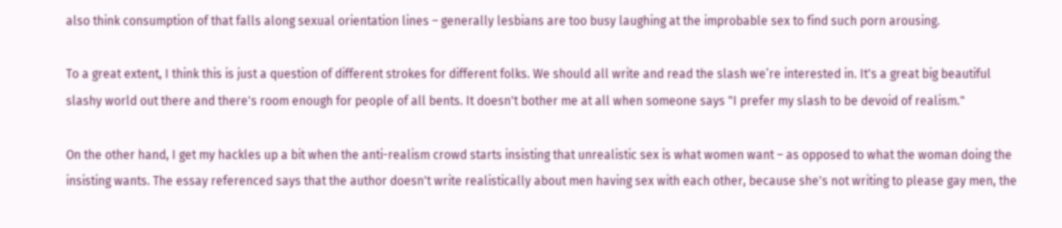also think consumption of that falls along sexual orientation lines – generally lesbians are too busy laughing at the improbable sex to find such porn arousing.

To a great extent, I think this is just a question of different strokes for different folks. We should all write and read the slash we’re interested in. It's a great big beautiful slashy world out there and there's room enough for people of all bents. It doesn't bother me at all when someone says "I prefer my slash to be devoid of realism."

On the other hand, I get my hackles up a bit when the anti-realism crowd starts insisting that unrealistic sex is what women want – as opposed to what the woman doing the insisting wants. The essay referenced says that the author doesn't write realistically about men having sex with each other, because she's not writing to please gay men, the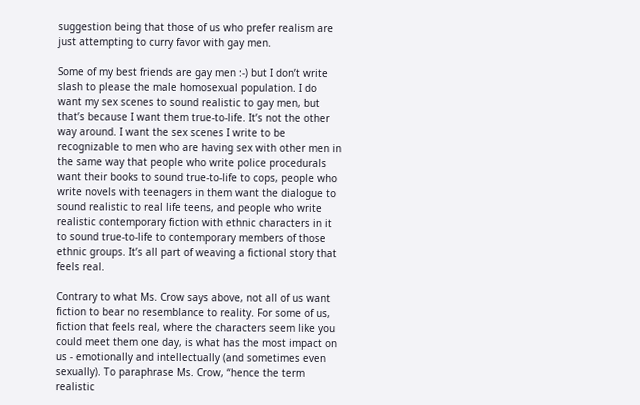suggestion being that those of us who prefer realism are just attempting to curry favor with gay men.

Some of my best friends are gay men :-) but I don’t write slash to please the male homosexual population. I do want my sex scenes to sound realistic to gay men, but that’s because I want them true-to-life. It’s not the other way around. I want the sex scenes I write to be recognizable to men who are having sex with other men in the same way that people who write police procedurals want their books to sound true-to-life to cops, people who write novels with teenagers in them want the dialogue to sound realistic to real life teens, and people who write realistic contemporary fiction with ethnic characters in it to sound true-to-life to contemporary members of those ethnic groups. It’s all part of weaving a fictional story that feels real.

Contrary to what Ms. Crow says above, not all of us want fiction to bear no resemblance to reality. For some of us, fiction that feels real, where the characters seem like you could meet them one day, is what has the most impact on us - emotionally and intellectually (and sometimes even sexually). To paraphrase Ms. Crow, “hence the term realistic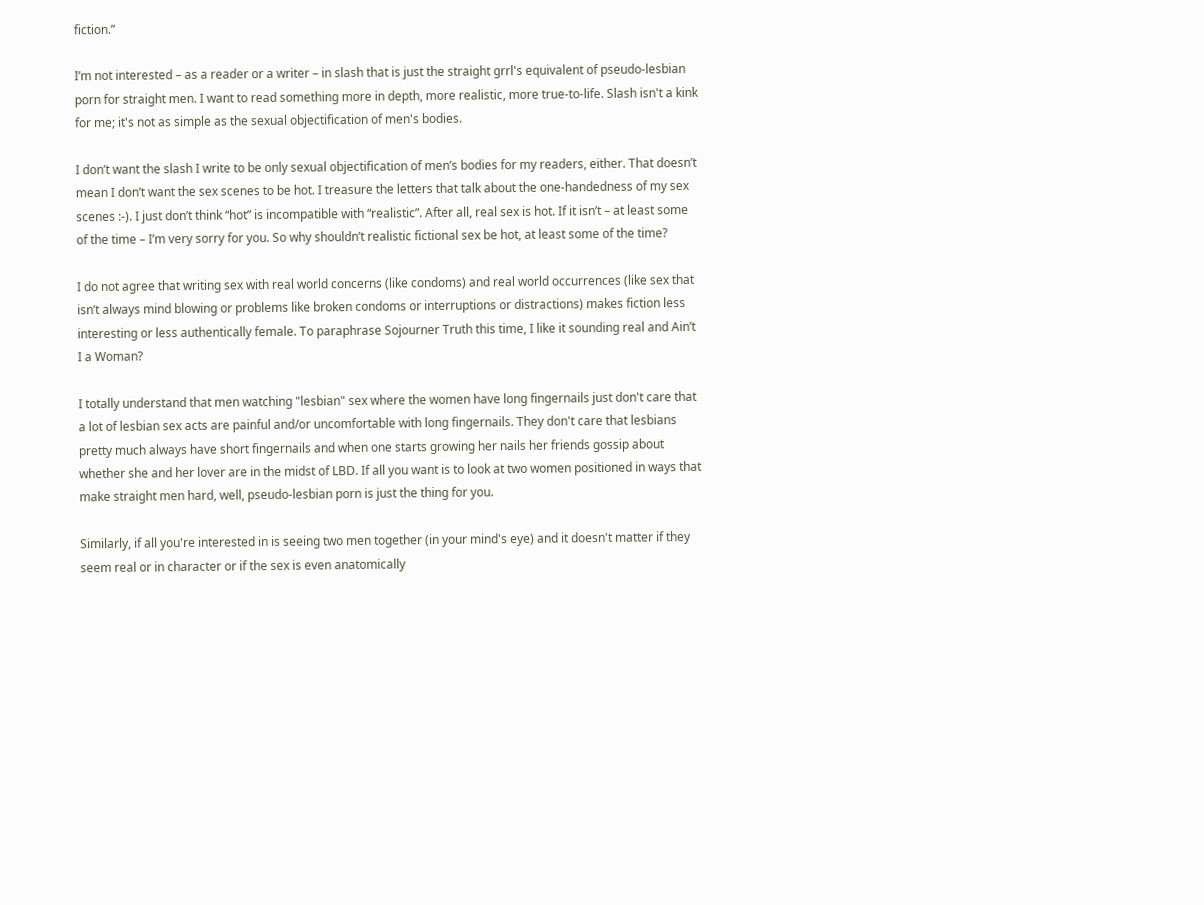fiction.”

I’m not interested – as a reader or a writer – in slash that is just the straight grrl's equivalent of pseudo-lesbian porn for straight men. I want to read something more in depth, more realistic, more true-to-life. Slash isn't a kink for me; it's not as simple as the sexual objectification of men's bodies.

I don’t want the slash I write to be only sexual objectification of men’s bodies for my readers, either. That doesn’t mean I don’t want the sex scenes to be hot. I treasure the letters that talk about the one-handedness of my sex scenes :-). I just don’t think “hot” is incompatible with “realistic”. After all, real sex is hot. If it isn’t – at least some of the time – I’m very sorry for you. So why shouldn’t realistic fictional sex be hot, at least some of the time?

I do not agree that writing sex with real world concerns (like condoms) and real world occurrences (like sex that isn’t always mind blowing or problems like broken condoms or interruptions or distractions) makes fiction less interesting or less authentically female. To paraphrase Sojourner Truth this time, I like it sounding real and Ain’t I a Woman?

I totally understand that men watching "lesbian" sex where the women have long fingernails just don't care that a lot of lesbian sex acts are painful and/or uncomfortable with long fingernails. They don't care that lesbians pretty much always have short fingernails and when one starts growing her nails her friends gossip about whether she and her lover are in the midst of LBD. If all you want is to look at two women positioned in ways that make straight men hard, well, pseudo-lesbian porn is just the thing for you.

Similarly, if all you're interested in is seeing two men together (in your mind's eye) and it doesn't matter if they seem real or in character or if the sex is even anatomically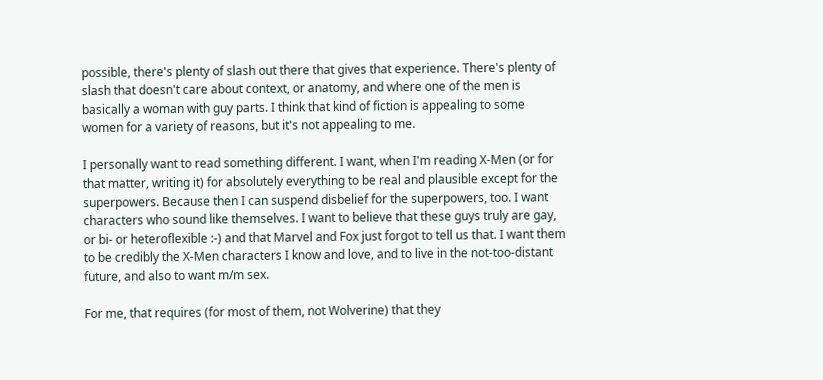possible, there's plenty of slash out there that gives that experience. There's plenty of slash that doesn't care about context, or anatomy, and where one of the men is basically a woman with guy parts. I think that kind of fiction is appealing to some women for a variety of reasons, but it's not appealing to me.

I personally want to read something different. I want, when I'm reading X-Men (or for that matter, writing it) for absolutely everything to be real and plausible except for the superpowers. Because then I can suspend disbelief for the superpowers, too. I want characters who sound like themselves. I want to believe that these guys truly are gay, or bi- or heteroflexible :-) and that Marvel and Fox just forgot to tell us that. I want them to be credibly the X-Men characters I know and love, and to live in the not-too-distant future, and also to want m/m sex.

For me, that requires (for most of them, not Wolverine) that they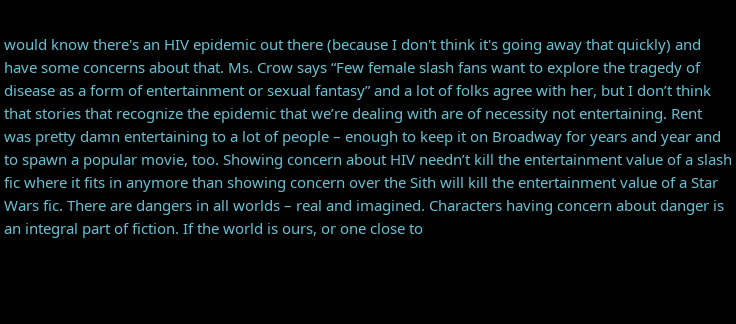would know there's an HIV epidemic out there (because I don't think it's going away that quickly) and have some concerns about that. Ms. Crow says “Few female slash fans want to explore the tragedy of disease as a form of entertainment or sexual fantasy” and a lot of folks agree with her, but I don’t think that stories that recognize the epidemic that we’re dealing with are of necessity not entertaining. Rent was pretty damn entertaining to a lot of people – enough to keep it on Broadway for years and year and to spawn a popular movie, too. Showing concern about HIV needn’t kill the entertainment value of a slash fic where it fits in anymore than showing concern over the Sith will kill the entertainment value of a Star Wars fic. There are dangers in all worlds – real and imagined. Characters having concern about danger is an integral part of fiction. If the world is ours, or one close to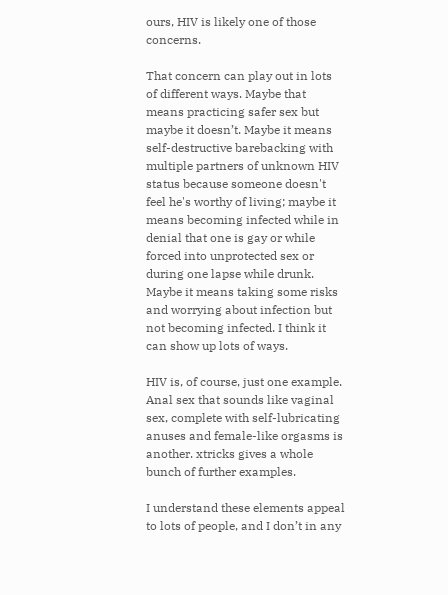ours, HIV is likely one of those concerns.

That concern can play out in lots of different ways. Maybe that means practicing safer sex but maybe it doesn’t. Maybe it means self-destructive barebacking with multiple partners of unknown HIV status because someone doesn't feel he's worthy of living; maybe it means becoming infected while in denial that one is gay or while forced into unprotected sex or during one lapse while drunk. Maybe it means taking some risks and worrying about infection but not becoming infected. I think it can show up lots of ways.

HIV is, of course, just one example. Anal sex that sounds like vaginal sex, complete with self-lubricating anuses and female-like orgasms is another. xtricks gives a whole bunch of further examples.

I understand these elements appeal to lots of people, and I don’t in any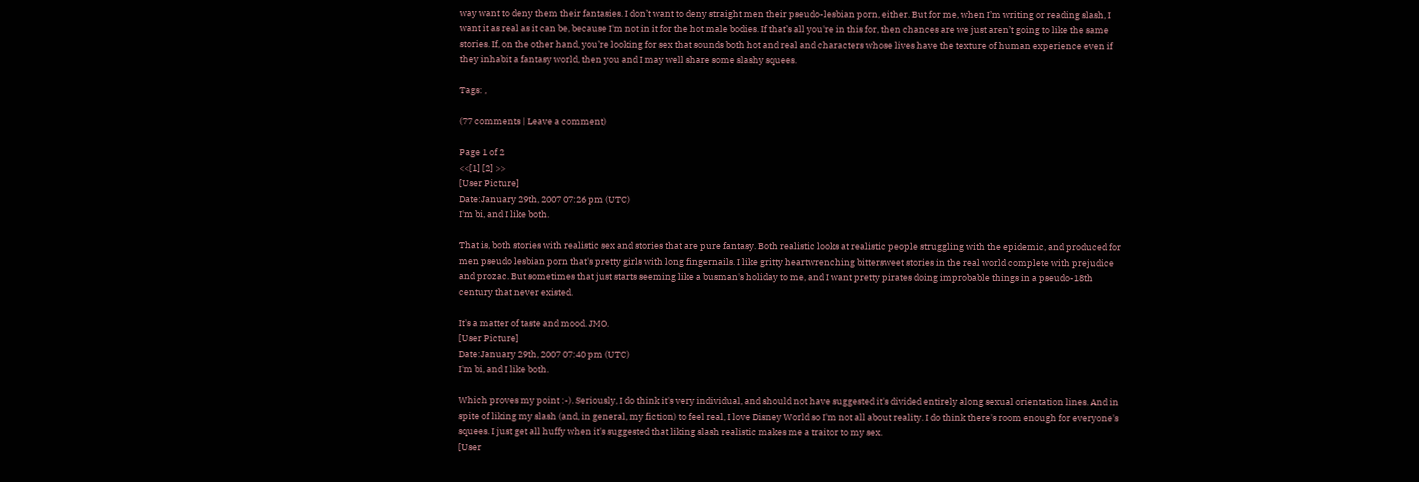way want to deny them their fantasies. I don’t want to deny straight men their pseudo-lesbian porn, either. But for me, when I’m writing or reading slash, I want it as real as it can be, because I'm not in it for the hot male bodies. If that’s all you're in this for, then chances are we just aren’t going to like the same stories. If, on the other hand, you’re looking for sex that sounds both hot and real and characters whose lives have the texture of human experience even if they inhabit a fantasy world, then you and I may well share some slashy squees.

Tags: ,

(77 comments | Leave a comment)

Page 1 of 2
<<[1] [2] >>
[User Picture]
Date:January 29th, 2007 07:26 pm (UTC)
I'm bi, and I like both.

That is, both stories with realistic sex and stories that are pure fantasy. Both realistic looks at realistic people struggling with the epidemic, and produced for men pseudo lesbian porn that's pretty girls with long fingernails. I like gritty heartwrenching bittersweet stories in the real world complete with prejudice and prozac. But sometimes that just starts seeming like a busman's holiday to me, and I want pretty pirates doing improbable things in a pseudo-18th century that never existed.

It's a matter of taste and mood. JMO.
[User Picture]
Date:January 29th, 2007 07:40 pm (UTC)
I'm bi, and I like both.

Which proves my point :-). Seriously, I do think it's very individual, and should not have suggested it's divided entirely along sexual orientation lines. And in spite of liking my slash (and, in general, my fiction) to feel real, I love Disney World so I'm not all about reality. I do think there's room enough for everyone's squees. I just get all huffy when it's suggested that liking slash realistic makes me a traitor to my sex.
[User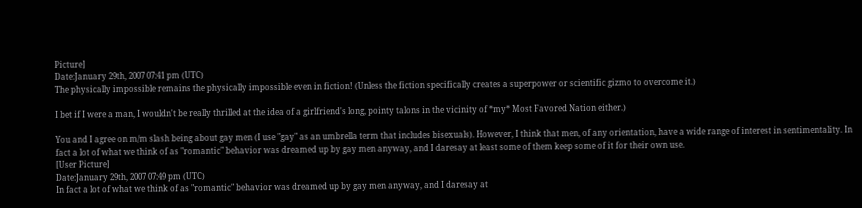Picture]
Date:January 29th, 2007 07:41 pm (UTC)
The physically impossible remains the physically impossible even in fiction! (Unless the fiction specifically creates a superpower or scientific gizmo to overcome it.)

I bet if I were a man, I wouldn't be really thrilled at the idea of a girlfriend's long, pointy talons in the vicinity of *my* Most Favored Nation either.)

You and I agree on m/m slash being about gay men (I use "gay" as an umbrella term that includes bisexuals). However, I think that men, of any orientation, have a wide range of interest in sentimentality. In fact a lot of what we think of as "romantic" behavior was dreamed up by gay men anyway, and I daresay at least some of them keep some of it for their own use.
[User Picture]
Date:January 29th, 2007 07:49 pm (UTC)
In fact a lot of what we think of as "romantic" behavior was dreamed up by gay men anyway, and I daresay at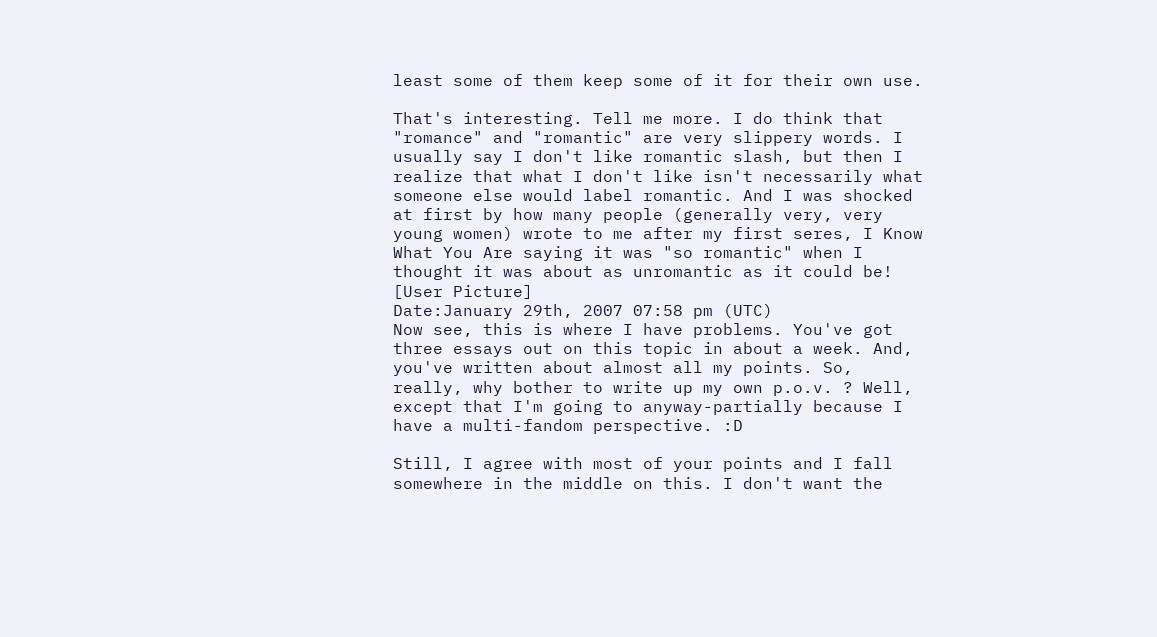least some of them keep some of it for their own use.

That's interesting. Tell me more. I do think that "romance" and "romantic" are very slippery words. I usually say I don't like romantic slash, but then I realize that what I don't like isn't necessarily what someone else would label romantic. And I was shocked at first by how many people (generally very, very young women) wrote to me after my first seres, I Know What You Are saying it was "so romantic" when I thought it was about as unromantic as it could be!
[User Picture]
Date:January 29th, 2007 07:58 pm (UTC)
Now see, this is where I have problems. You've got three essays out on this topic in about a week. And, you've written about almost all my points. So, really, why bother to write up my own p.o.v. ? Well, except that I'm going to anyway-partially because I have a multi-fandom perspective. :D

Still, I agree with most of your points and I fall somewhere in the middle on this. I don't want the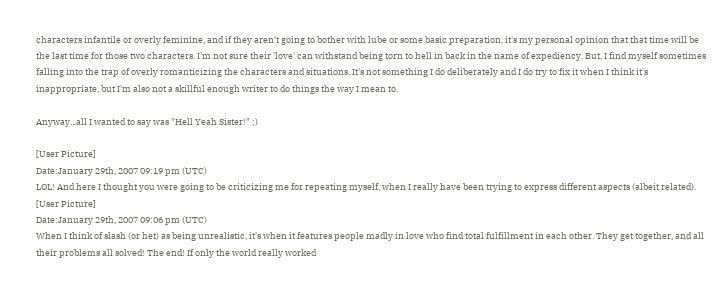characters infantile or overly feminine, and if they aren't going to bother with lube or some basic preparation, it's my personal opinion that that time will be the last time for those two characters. I'm not sure their 'love' can withstand being torn to hell in back in the name of expediency. But, I find myself sometimes falling into the trap of overly romanticizing the characters and situations. It's not something I do deliberately and I do try to fix it when I think it's inappropriate, but I'm also not a skillful enough writer to do things the way I mean to.

Anyway...all I wanted to say was "Hell Yeah Sister!" ;)

[User Picture]
Date:January 29th, 2007 09:19 pm (UTC)
LOL! And here I thought you were going to be criticizing me for repeating myself, when I really have been trying to express different aspects (albeit related).
[User Picture]
Date:January 29th, 2007 09:06 pm (UTC)
When I think of slash (or het) as being unrealistic, it's when it features people madly in love who find total fulfillment in each other. They get together, and all their problems all solved! The end! If only the world really worked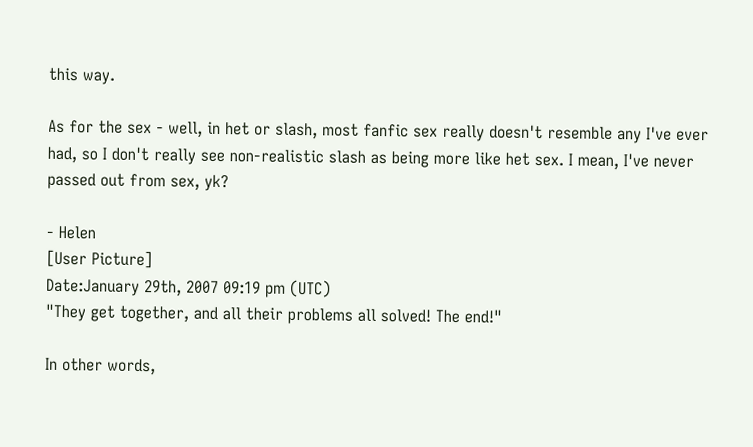this way.

As for the sex - well, in het or slash, most fanfic sex really doesn't resemble any I've ever had, so I don't really see non-realistic slash as being more like het sex. I mean, I've never passed out from sex, yk?

- Helen
[User Picture]
Date:January 29th, 2007 09:19 pm (UTC)
"They get together, and all their problems all solved! The end!"

In other words,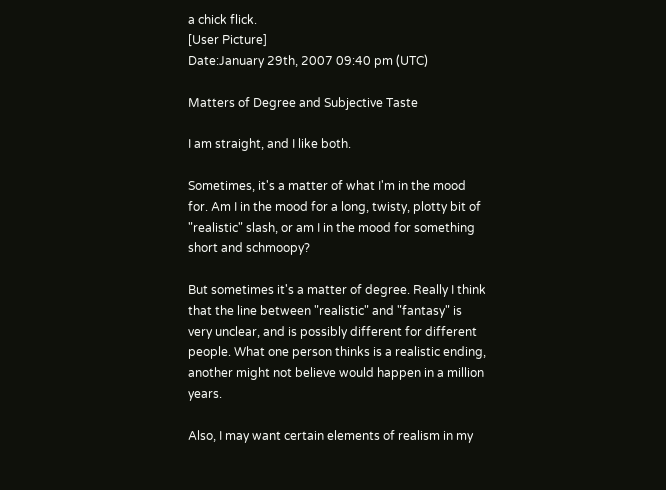a chick flick.
[User Picture]
Date:January 29th, 2007 09:40 pm (UTC)

Matters of Degree and Subjective Taste

I am straight, and I like both.

Sometimes, it's a matter of what I'm in the mood for. Am I in the mood for a long, twisty, plotty bit of "realistic" slash, or am I in the mood for something short and schmoopy?

But sometimes it's a matter of degree. Really I think that the line between "realistic" and "fantasy" is very unclear, and is possibly different for different people. What one person thinks is a realistic ending, another might not believe would happen in a million years.

Also, I may want certain elements of realism in my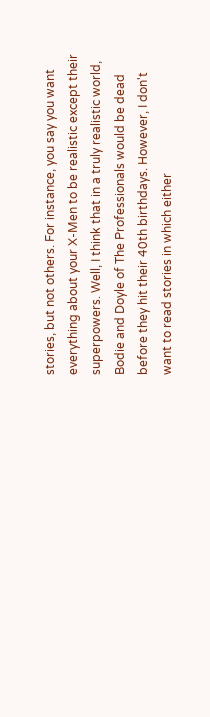stories, but not others. For instance, you say you want everything about your X-Men to be realistic except their superpowers. Well, I think that in a truly realistic world, Bodie and Doyle of The Professionals would be dead before they hit their 40th birthdays. However, I don't want to read stories in which either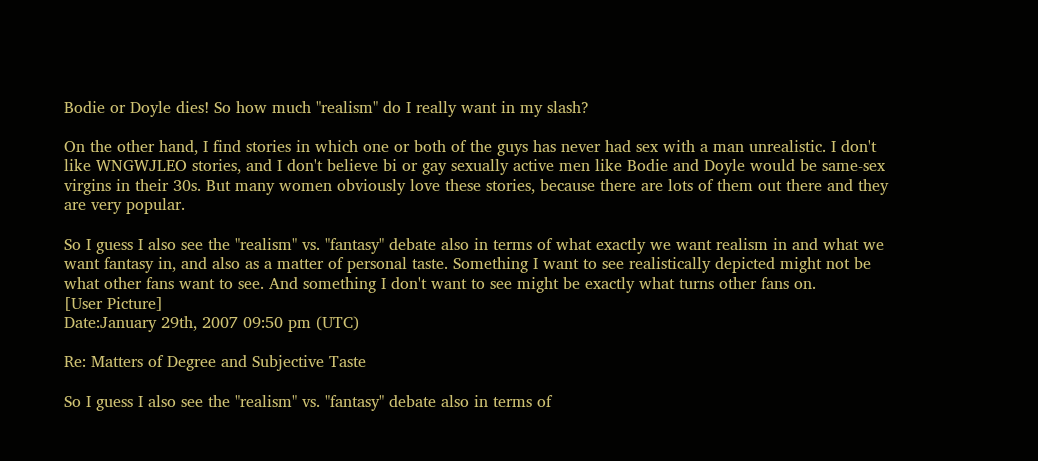Bodie or Doyle dies! So how much "realism" do I really want in my slash?

On the other hand, I find stories in which one or both of the guys has never had sex with a man unrealistic. I don't like WNGWJLEO stories, and I don't believe bi or gay sexually active men like Bodie and Doyle would be same-sex virgins in their 30s. But many women obviously love these stories, because there are lots of them out there and they are very popular.

So I guess I also see the "realism" vs. "fantasy" debate also in terms of what exactly we want realism in and what we want fantasy in, and also as a matter of personal taste. Something I want to see realistically depicted might not be what other fans want to see. And something I don't want to see might be exactly what turns other fans on.
[User Picture]
Date:January 29th, 2007 09:50 pm (UTC)

Re: Matters of Degree and Subjective Taste

So I guess I also see the "realism" vs. "fantasy" debate also in terms of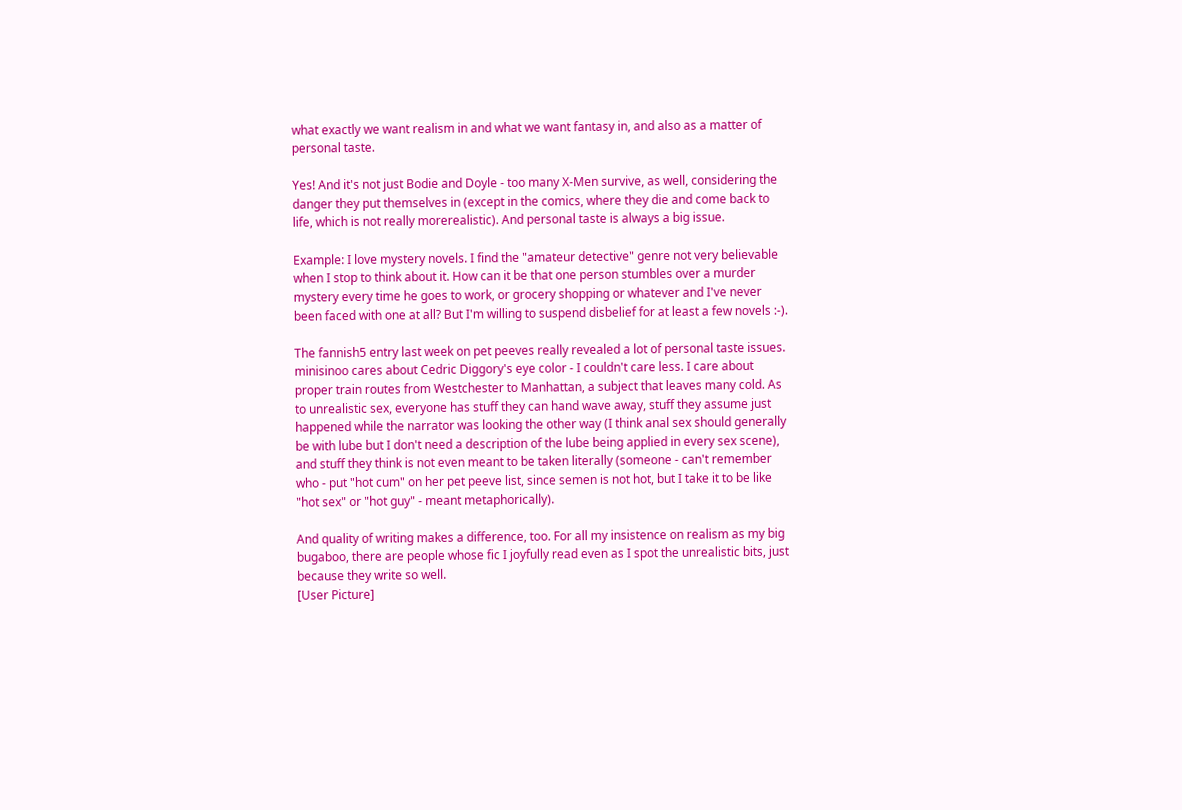what exactly we want realism in and what we want fantasy in, and also as a matter of personal taste.

Yes! And it's not just Bodie and Doyle - too many X-Men survive, as well, considering the danger they put themselves in (except in the comics, where they die and come back to life, which is not really morerealistic). And personal taste is always a big issue.

Example: I love mystery novels. I find the "amateur detective" genre not very believable when I stop to think about it. How can it be that one person stumbles over a murder mystery every time he goes to work, or grocery shopping or whatever and I've never been faced with one at all? But I'm willing to suspend disbelief for at least a few novels :-).

The fannish5 entry last week on pet peeves really revealed a lot of personal taste issues. minisinoo cares about Cedric Diggory's eye color - I couldn't care less. I care about proper train routes from Westchester to Manhattan, a subject that leaves many cold. As to unrealistic sex, everyone has stuff they can hand wave away, stuff they assume just happened while the narrator was looking the other way (I think anal sex should generally be with lube but I don't need a description of the lube being applied in every sex scene), and stuff they think is not even meant to be taken literally (someone - can't remember who - put "hot cum" on her pet peeve list, since semen is not hot, but I take it to be like "hot sex" or "hot guy" - meant metaphorically).

And quality of writing makes a difference, too. For all my insistence on realism as my big bugaboo, there are people whose fic I joyfully read even as I spot the unrealistic bits, just because they write so well.
[User Picture]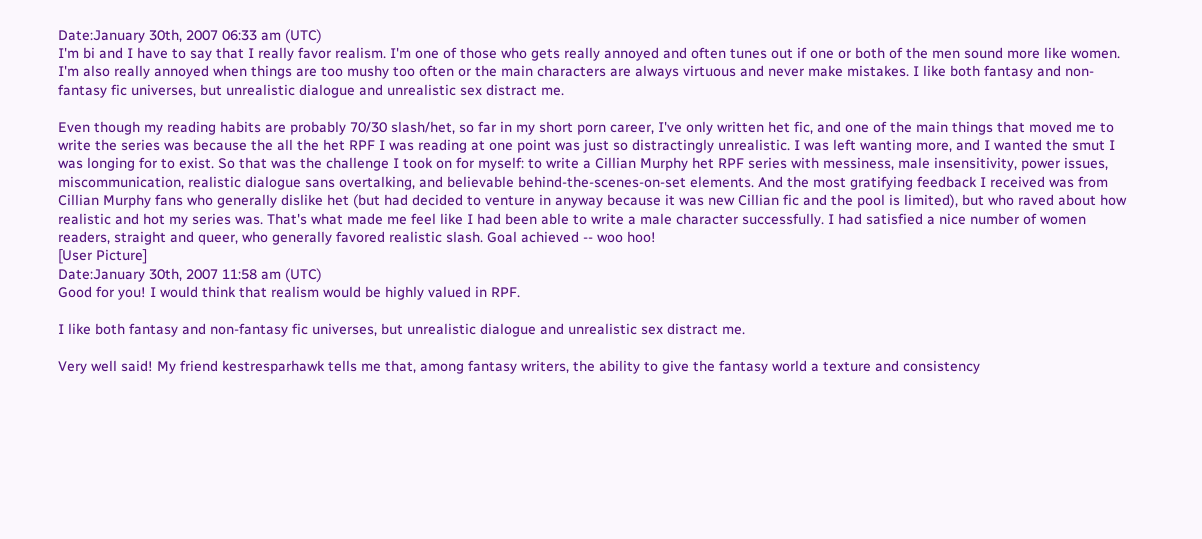Date:January 30th, 2007 06:33 am (UTC)
I'm bi and I have to say that I really favor realism. I'm one of those who gets really annoyed and often tunes out if one or both of the men sound more like women. I'm also really annoyed when things are too mushy too often or the main characters are always virtuous and never make mistakes. I like both fantasy and non-fantasy fic universes, but unrealistic dialogue and unrealistic sex distract me.

Even though my reading habits are probably 70/30 slash/het, so far in my short porn career, I've only written het fic, and one of the main things that moved me to write the series was because the all the het RPF I was reading at one point was just so distractingly unrealistic. I was left wanting more, and I wanted the smut I was longing for to exist. So that was the challenge I took on for myself: to write a Cillian Murphy het RPF series with messiness, male insensitivity, power issues, miscommunication, realistic dialogue sans overtalking, and believable behind-the-scenes-on-set elements. And the most gratifying feedback I received was from Cillian Murphy fans who generally dislike het (but had decided to venture in anyway because it was new Cillian fic and the pool is limited), but who raved about how realistic and hot my series was. That's what made me feel like I had been able to write a male character successfully. I had satisfied a nice number of women readers, straight and queer, who generally favored realistic slash. Goal achieved -- woo hoo!
[User Picture]
Date:January 30th, 2007 11:58 am (UTC)
Good for you! I would think that realism would be highly valued in RPF.

I like both fantasy and non-fantasy fic universes, but unrealistic dialogue and unrealistic sex distract me.

Very well said! My friend kestresparhawk tells me that, among fantasy writers, the ability to give the fantasy world a texture and consistency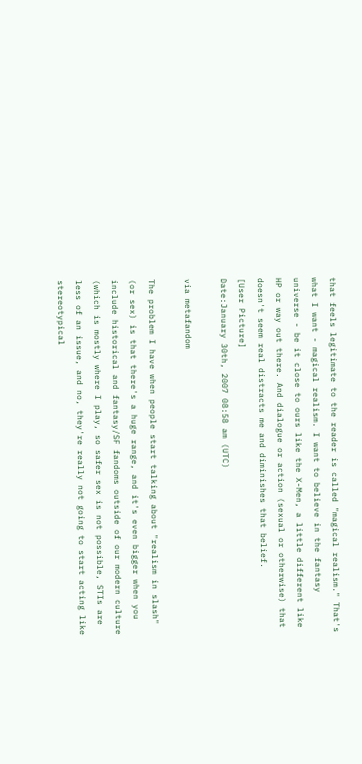that feels legitimate to the reader is called "magical realism." That's what I want - magical realism. I want to believe in the fantasy universe - be it close to ours like the X-Men, a little different like HP or way out there. And dialogue or action (sexual or otherwise) that doesn't seem real distracts me and diminishes that belief.
[User Picture]
Date:January 30th, 2007 08:58 am (UTC)

via metafandom

The problem I have when people start talking about "realism in slash" (or sex) is that there's a huge range, and it's even bigger when you include historical and fantasy/SF fandoms outside of our modern culture (which is mostly where I play, so safer sex is not possible, STIs are less of an issue, and no, they're really not going to start acting like stereotypical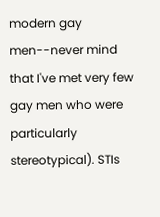modern gay men--never mind that I've met very few gay men who were particularly stereotypical). STIs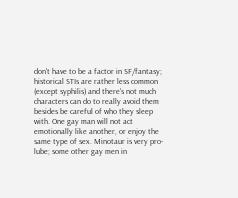don't have to be a factor in SF/fantasy; historical STIs are rather less common (except syphilis) and there's not much characters can do to really avoid them besides be careful of who they sleep with. One gay man will not act emotionally like another, or enjoy the same type of sex. Minotaur is very pro-lube; some other gay men in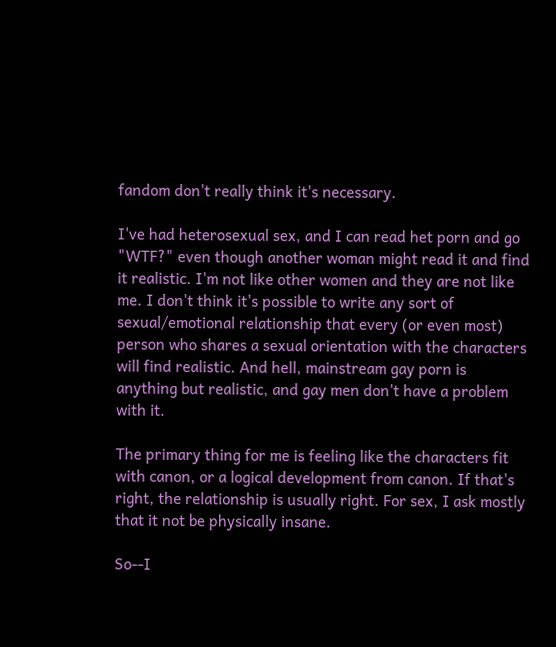fandom don't really think it's necessary.

I've had heterosexual sex, and I can read het porn and go "WTF?" even though another woman might read it and find it realistic. I'm not like other women and they are not like me. I don't think it's possible to write any sort of sexual/emotional relationship that every (or even most) person who shares a sexual orientation with the characters will find realistic. And hell, mainstream gay porn is anything but realistic, and gay men don't have a problem with it.

The primary thing for me is feeling like the characters fit with canon, or a logical development from canon. If that's right, the relationship is usually right. For sex, I ask mostly that it not be physically insane.

So--I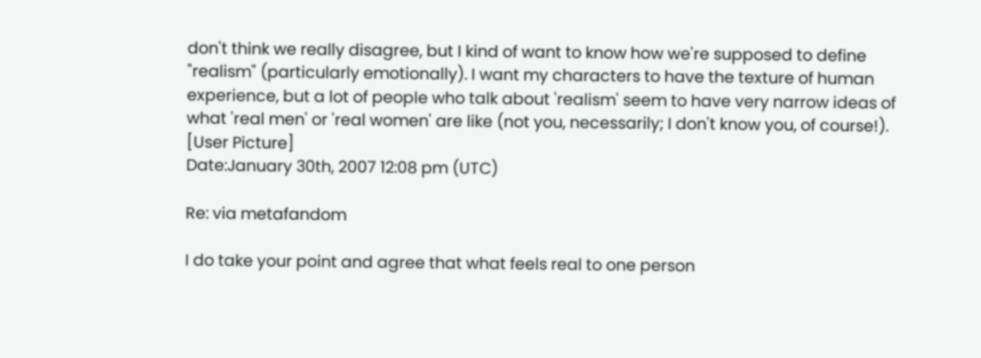don't think we really disagree, but I kind of want to know how we're supposed to define "realism" (particularly emotionally). I want my characters to have the texture of human experience, but a lot of people who talk about 'realism' seem to have very narrow ideas of what 'real men' or 'real women' are like (not you, necessarily; I don't know you, of course!).
[User Picture]
Date:January 30th, 2007 12:08 pm (UTC)

Re: via metafandom

I do take your point and agree that what feels real to one person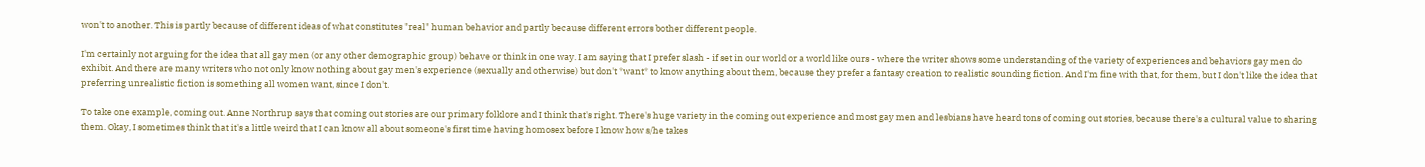won't to another. This is partly because of different ideas of what constitutes "real" human behavior and partly because different errors bother different people.

I'm certainly not arguing for the idea that all gay men (or any other demographic group) behave or think in one way. I am saying that I prefer slash - if set in our world or a world like ours - where the writer shows some understanding of the variety of experiences and behaviors gay men do exhibit. And there are many writers who not only know nothing about gay men's experience (sexually and otherwise) but don't *want* to know anything about them, because they prefer a fantasy creation to realistic sounding fiction. And I'm fine with that, for them, but I don't like the idea that preferring unrealistic fiction is something all women want, since I don't.

To take one example, coming out. Anne Northrup says that coming out stories are our primary folklore and I think that's right. There's huge variety in the coming out experience and most gay men and lesbians have heard tons of coming out stories, because there's a cultural value to sharing them. Okay, I sometimes think that it's a little weird that I can know all about someone's first time having homosex before I know how s/he takes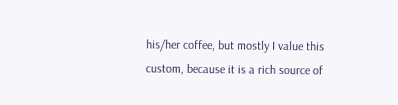his/her coffee, but mostly I value this custom, because it is a rich source of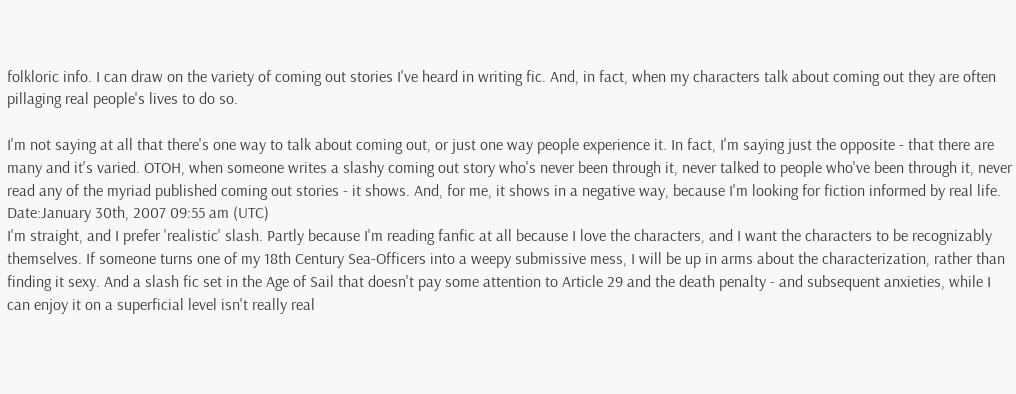folkloric info. I can draw on the variety of coming out stories I've heard in writing fic. And, in fact, when my characters talk about coming out they are often pillaging real people's lives to do so.

I'm not saying at all that there's one way to talk about coming out, or just one way people experience it. In fact, I'm saying just the opposite - that there are many and it's varied. OTOH, when someone writes a slashy coming out story who's never been through it, never talked to people who've been through it, never read any of the myriad published coming out stories - it shows. And, for me, it shows in a negative way, because I'm looking for fiction informed by real life.
Date:January 30th, 2007 09:55 am (UTC)
I'm straight, and I prefer 'realistic' slash. Partly because I'm reading fanfic at all because I love the characters, and I want the characters to be recognizably themselves. If someone turns one of my 18th Century Sea-Officers into a weepy submissive mess, I will be up in arms about the characterization, rather than finding it sexy. And a slash fic set in the Age of Sail that doesn't pay some attention to Article 29 and the death penalty - and subsequent anxieties, while I can enjoy it on a superficial level isn't really real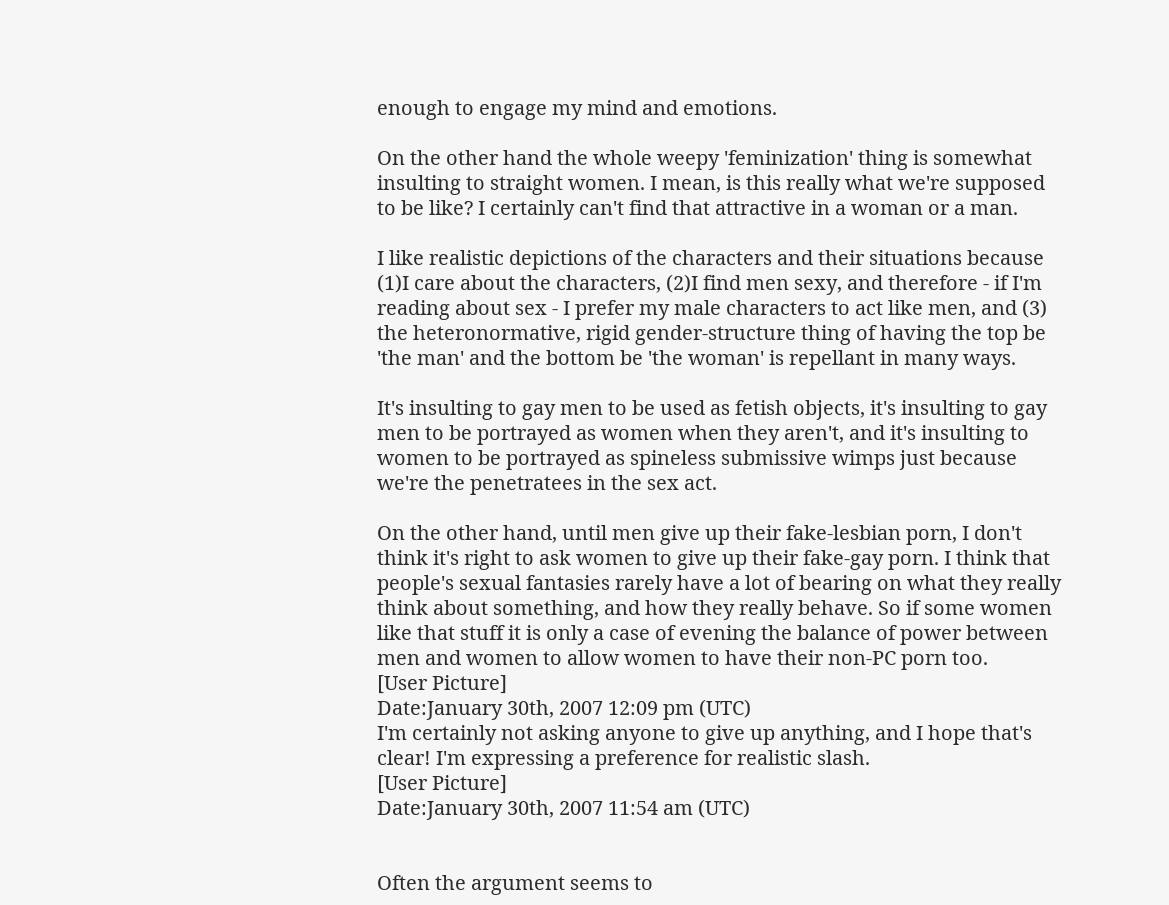enough to engage my mind and emotions.

On the other hand the whole weepy 'feminization' thing is somewhat insulting to straight women. I mean, is this really what we're supposed to be like? I certainly can't find that attractive in a woman or a man.

I like realistic depictions of the characters and their situations because (1)I care about the characters, (2)I find men sexy, and therefore - if I'm reading about sex - I prefer my male characters to act like men, and (3) the heteronormative, rigid gender-structure thing of having the top be 'the man' and the bottom be 'the woman' is repellant in many ways.

It's insulting to gay men to be used as fetish objects, it's insulting to gay men to be portrayed as women when they aren't, and it's insulting to women to be portrayed as spineless submissive wimps just because we're the penetratees in the sex act.

On the other hand, until men give up their fake-lesbian porn, I don't think it's right to ask women to give up their fake-gay porn. I think that people's sexual fantasies rarely have a lot of bearing on what they really think about something, and how they really behave. So if some women like that stuff it is only a case of evening the balance of power between men and women to allow women to have their non-PC porn too.
[User Picture]
Date:January 30th, 2007 12:09 pm (UTC)
I'm certainly not asking anyone to give up anything, and I hope that's clear! I'm expressing a preference for realistic slash.
[User Picture]
Date:January 30th, 2007 11:54 am (UTC)


Often the argument seems to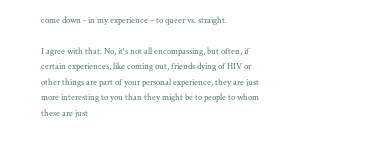come down - in my experience – to queer vs. straight.

I agree with that. No, it's not all encompassing, but often, if certain experiences, like coming out, friends dying of HIV or other things are part of your personal experience, they are just more interesting to you than they might be to people to whom these are just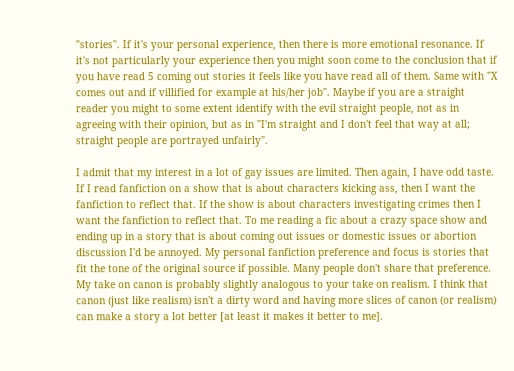"stories". If it's your personal experience, then there is more emotional resonance. If it's not particularly your experience then you might soon come to the conclusion that if you have read 5 coming out stories it feels like you have read all of them. Same with "X comes out and if villified for example at his/her job". Maybe if you are a straight reader you might to some extent identify with the evil straight people, not as in agreeing with their opinion, but as in "I'm straight and I don't feel that way at all; straight people are portrayed unfairly".

I admit that my interest in a lot of gay issues are limited. Then again, I have odd taste. If I read fanfiction on a show that is about characters kicking ass, then I want the fanfiction to reflect that. If the show is about characters investigating crimes then I want the fanfiction to reflect that. To me reading a fic about a crazy space show and ending up in a story that is about coming out issues or domestic issues or abortion discussion I'd be annoyed. My personal fanfiction preference and focus is stories that fit the tone of the original source if possible. Many people don't share that preference. My take on canon is probably slightly analogous to your take on realism. I think that canon (just like realism) isn't a dirty word and having more slices of canon (or realism) can make a story a lot better [at least it makes it better to me].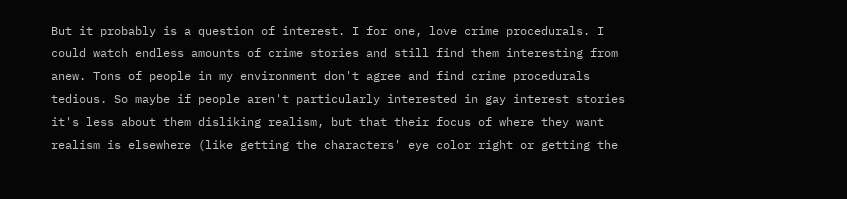But it probably is a question of interest. I for one, love crime procedurals. I could watch endless amounts of crime stories and still find them interesting from anew. Tons of people in my environment don't agree and find crime procedurals tedious. So maybe if people aren't particularly interested in gay interest stories it's less about them disliking realism, but that their focus of where they want realism is elsewhere (like getting the characters' eye color right or getting the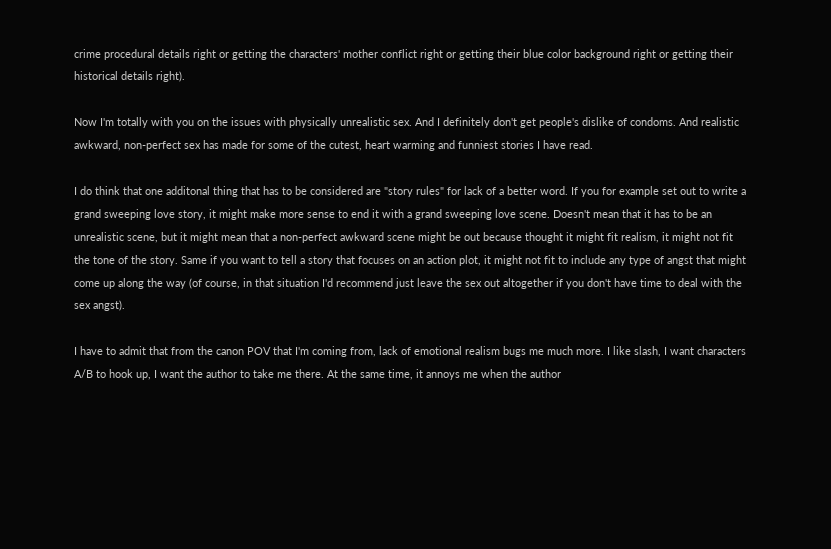crime procedural details right or getting the characters' mother conflict right or getting their blue color background right or getting their historical details right).

Now I'm totally with you on the issues with physically unrealistic sex. And I definitely don't get people's dislike of condoms. And realistic awkward, non-perfect sex has made for some of the cutest, heart warming and funniest stories I have read.

I do think that one additonal thing that has to be considered are "story rules" for lack of a better word. If you for example set out to write a grand sweeping love story, it might make more sense to end it with a grand sweeping love scene. Doesn't mean that it has to be an unrealistic scene, but it might mean that a non-perfect awkward scene might be out because thought it might fit realism, it might not fit the tone of the story. Same if you want to tell a story that focuses on an action plot, it might not fit to include any type of angst that might come up along the way (of course, in that situation I'd recommend just leave the sex out altogether if you don't have time to deal with the sex angst).

I have to admit that from the canon POV that I'm coming from, lack of emotional realism bugs me much more. I like slash, I want characters A/B to hook up, I want the author to take me there. At the same time, it annoys me when the author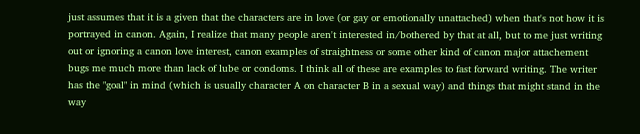just assumes that it is a given that the characters are in love (or gay or emotionally unattached) when that's not how it is portrayed in canon. Again, I realize that many people aren't interested in/bothered by that at all, but to me just writing out or ignoring a canon love interest, canon examples of straightness or some other kind of canon major attachement bugs me much more than lack of lube or condoms. I think all of these are examples to fast forward writing. The writer has the "goal" in mind (which is usually character A on character B in a sexual way) and things that might stand in the way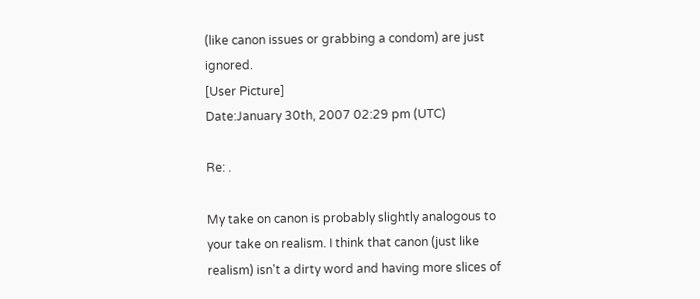(like canon issues or grabbing a condom) are just ignored.
[User Picture]
Date:January 30th, 2007 02:29 pm (UTC)

Re: .

My take on canon is probably slightly analogous to your take on realism. I think that canon (just like realism) isn't a dirty word and having more slices of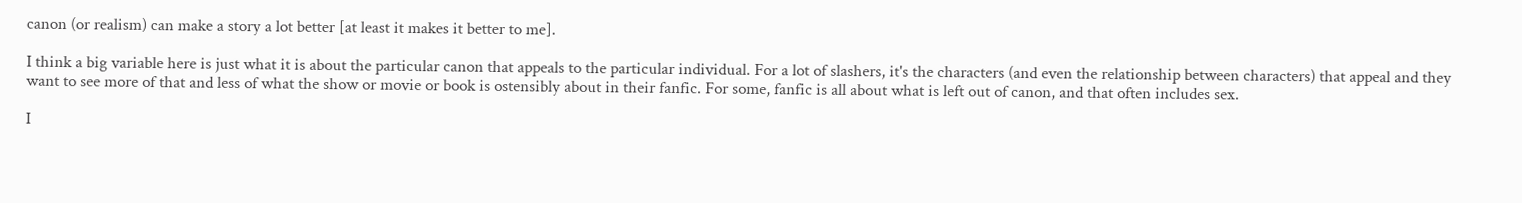canon (or realism) can make a story a lot better [at least it makes it better to me].

I think a big variable here is just what it is about the particular canon that appeals to the particular individual. For a lot of slashers, it's the characters (and even the relationship between characters) that appeal and they want to see more of that and less of what the show or movie or book is ostensibly about in their fanfic. For some, fanfic is all about what is left out of canon, and that often includes sex.

I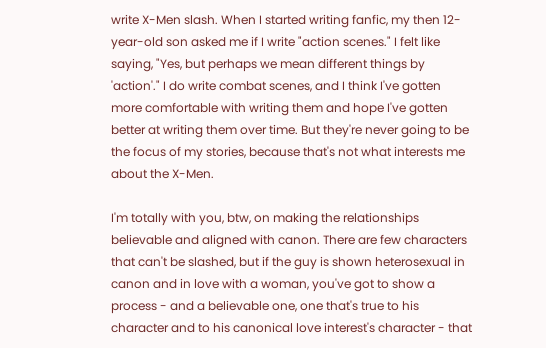write X-Men slash. When I started writing fanfic, my then 12-year-old son asked me if I write "action scenes." I felt like saying, "Yes, but perhaps we mean different things by 'action'." I do write combat scenes, and I think I've gotten more comfortable with writing them and hope I've gotten better at writing them over time. But they're never going to be the focus of my stories, because that's not what interests me about the X-Men.

I'm totally with you, btw, on making the relationships believable and aligned with canon. There are few characters that can't be slashed, but if the guy is shown heterosexual in canon and in love with a woman, you've got to show a process - and a believable one, one that's true to his character and to his canonical love interest's character - that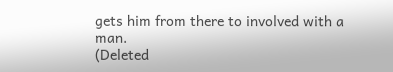gets him from there to involved with a man.
(Deleted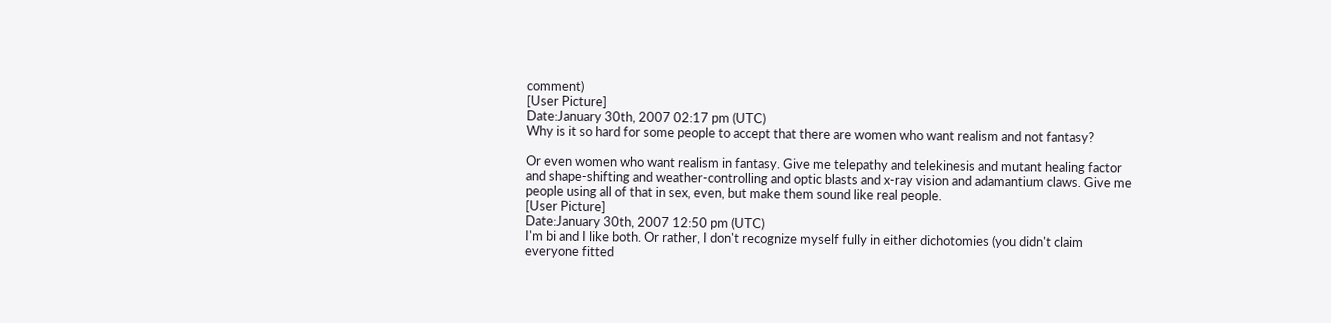comment)
[User Picture]
Date:January 30th, 2007 02:17 pm (UTC)
Why is it so hard for some people to accept that there are women who want realism and not fantasy?

Or even women who want realism in fantasy. Give me telepathy and telekinesis and mutant healing factor and shape-shifting and weather-controlling and optic blasts and x-ray vision and adamantium claws. Give me people using all of that in sex, even, but make them sound like real people.
[User Picture]
Date:January 30th, 2007 12:50 pm (UTC)
I'm bi and I like both. Or rather, I don't recognize myself fully in either dichotomies (you didn't claim everyone fitted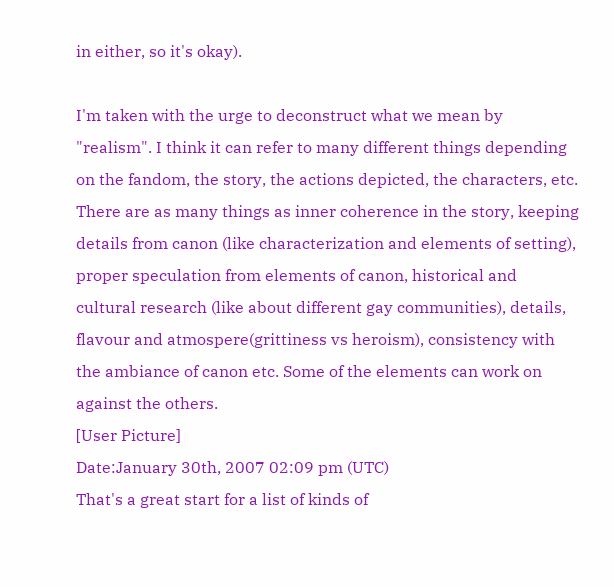in either, so it's okay).

I'm taken with the urge to deconstruct what we mean by "realism". I think it can refer to many different things depending on the fandom, the story, the actions depicted, the characters, etc. There are as many things as inner coherence in the story, keeping details from canon (like characterization and elements of setting), proper speculation from elements of canon, historical and cultural research (like about different gay communities), details, flavour and atmospere(grittiness vs heroism), consistency with the ambiance of canon etc. Some of the elements can work on against the others.
[User Picture]
Date:January 30th, 2007 02:09 pm (UTC)
That's a great start for a list of kinds of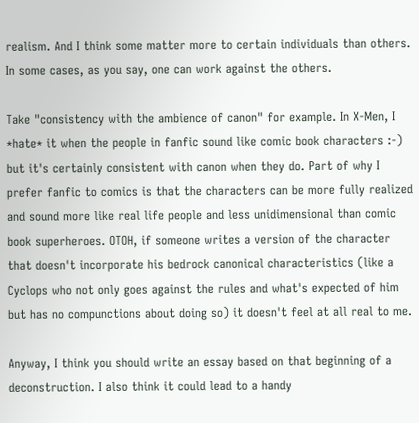realism. And I think some matter more to certain individuals than others. In some cases, as you say, one can work against the others.

Take "consistency with the ambience of canon" for example. In X-Men, I *hate* it when the people in fanfic sound like comic book characters :-) but it's certainly consistent with canon when they do. Part of why I prefer fanfic to comics is that the characters can be more fully realized and sound more like real life people and less unidimensional than comic book superheroes. OTOH, if someone writes a version of the character that doesn't incorporate his bedrock canonical characteristics (like a Cyclops who not only goes against the rules and what's expected of him but has no compunctions about doing so) it doesn't feel at all real to me.

Anyway, I think you should write an essay based on that beginning of a deconstruction. I also think it could lead to a handy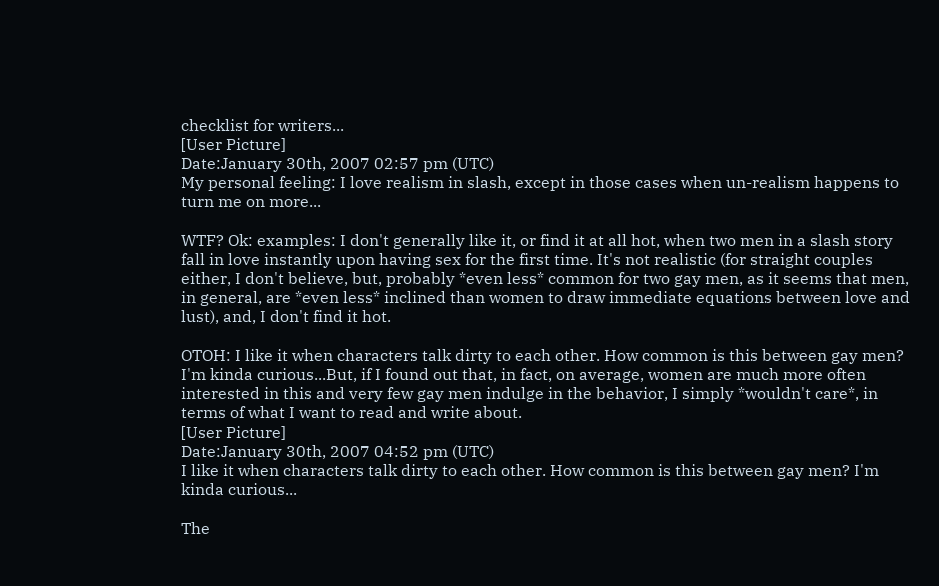checklist for writers...
[User Picture]
Date:January 30th, 2007 02:57 pm (UTC)
My personal feeling: I love realism in slash, except in those cases when un-realism happens to turn me on more...

WTF? Ok: examples: I don't generally like it, or find it at all hot, when two men in a slash story fall in love instantly upon having sex for the first time. It's not realistic (for straight couples either, I don't believe, but, probably *even less* common for two gay men, as it seems that men, in general, are *even less* inclined than women to draw immediate equations between love and lust), and, I don't find it hot.

OTOH: I like it when characters talk dirty to each other. How common is this between gay men? I'm kinda curious...But, if I found out that, in fact, on average, women are much more often interested in this and very few gay men indulge in the behavior, I simply *wouldn't care*, in terms of what I want to read and write about.
[User Picture]
Date:January 30th, 2007 04:52 pm (UTC)
I like it when characters talk dirty to each other. How common is this between gay men? I'm kinda curious...

The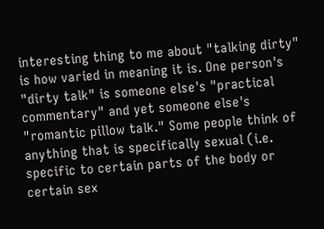interesting thing to me about "talking dirty" is how varied in meaning it is. One person's "dirty talk" is someone else's "practical commentary" and yet someone else's "romantic pillow talk." Some people think of anything that is specifically sexual (i.e. specific to certain parts of the body or certain sex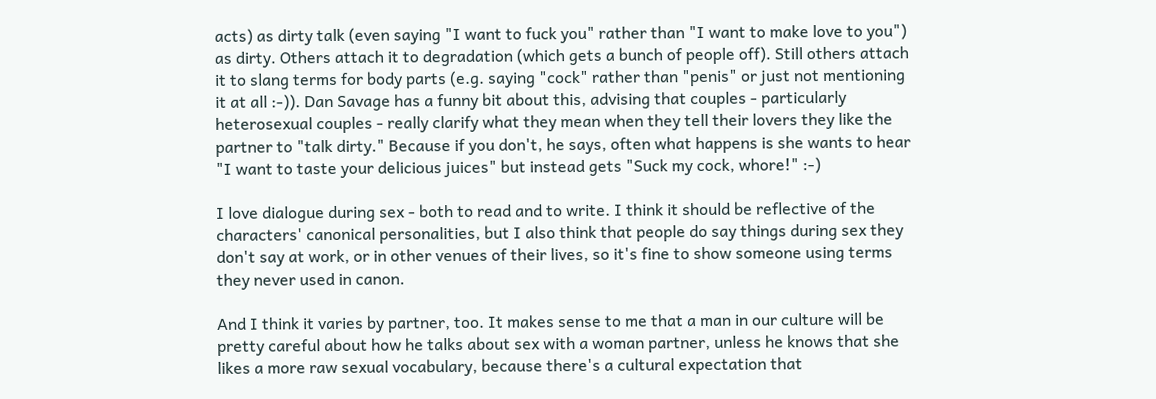acts) as dirty talk (even saying "I want to fuck you" rather than "I want to make love to you") as dirty. Others attach it to degradation (which gets a bunch of people off). Still others attach it to slang terms for body parts (e.g. saying "cock" rather than "penis" or just not mentioning it at all :-)). Dan Savage has a funny bit about this, advising that couples - particularly heterosexual couples - really clarify what they mean when they tell their lovers they like the partner to "talk dirty." Because if you don't, he says, often what happens is she wants to hear "I want to taste your delicious juices" but instead gets "Suck my cock, whore!" :-)

I love dialogue during sex - both to read and to write. I think it should be reflective of the characters' canonical personalities, but I also think that people do say things during sex they don't say at work, or in other venues of their lives, so it's fine to show someone using terms they never used in canon.

And I think it varies by partner, too. It makes sense to me that a man in our culture will be pretty careful about how he talks about sex with a woman partner, unless he knows that she likes a more raw sexual vocabulary, because there's a cultural expectation that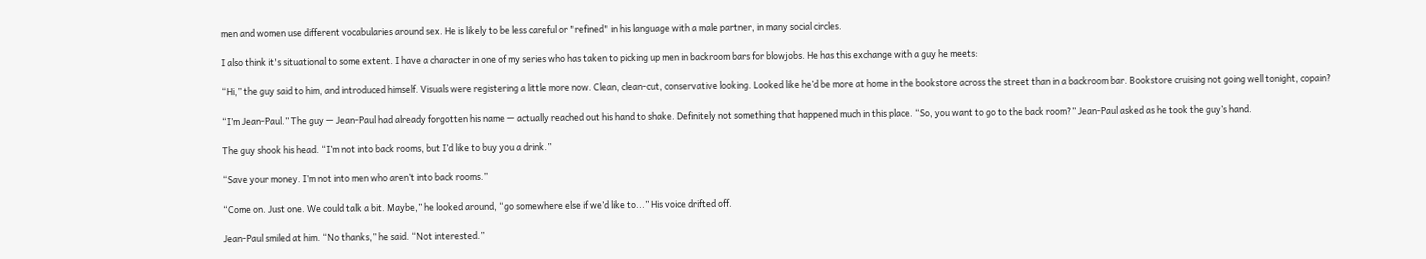men and women use different vocabularies around sex. He is likely to be less careful or "refined" in his language with a male partner, in many social circles.

I also think it's situational to some extent. I have a character in one of my series who has taken to picking up men in backroom bars for blowjobs. He has this exchange with a guy he meets:

“Hi,” the guy said to him, and introduced himself. Visuals were registering a little more now. Clean, clean-cut, conservative looking. Looked like he’d be more at home in the bookstore across the street than in a backroom bar. Bookstore cruising not going well tonight, copain?

“I’m Jean-Paul.” The guy — Jean-Paul had already forgotten his name — actually reached out his hand to shake. Definitely not something that happened much in this place. “So, you want to go to the back room?” Jean-Paul asked as he took the guy’s hand.

The guy shook his head. “I’m not into back rooms, but I’d like to buy you a drink.”

“Save your money. I’m not into men who aren’t into back rooms.”

“Come on. Just one. We could talk a bit. Maybe,” he looked around, “go somewhere else if we’d like to...” His voice drifted off.

Jean-Paul smiled at him. “No thanks,” he said. “Not interested.”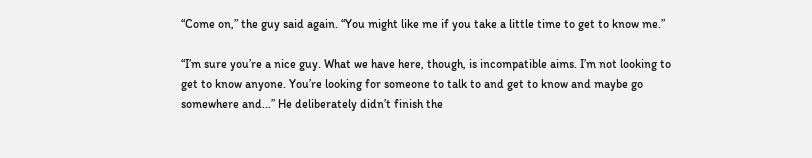“Come on,” the guy said again. “You might like me if you take a little time to get to know me.”

“I’m sure you’re a nice guy. What we have here, though, is incompatible aims. I’m not looking to get to know anyone. You’re looking for someone to talk to and get to know and maybe go somewhere and...” He deliberately didn’t finish the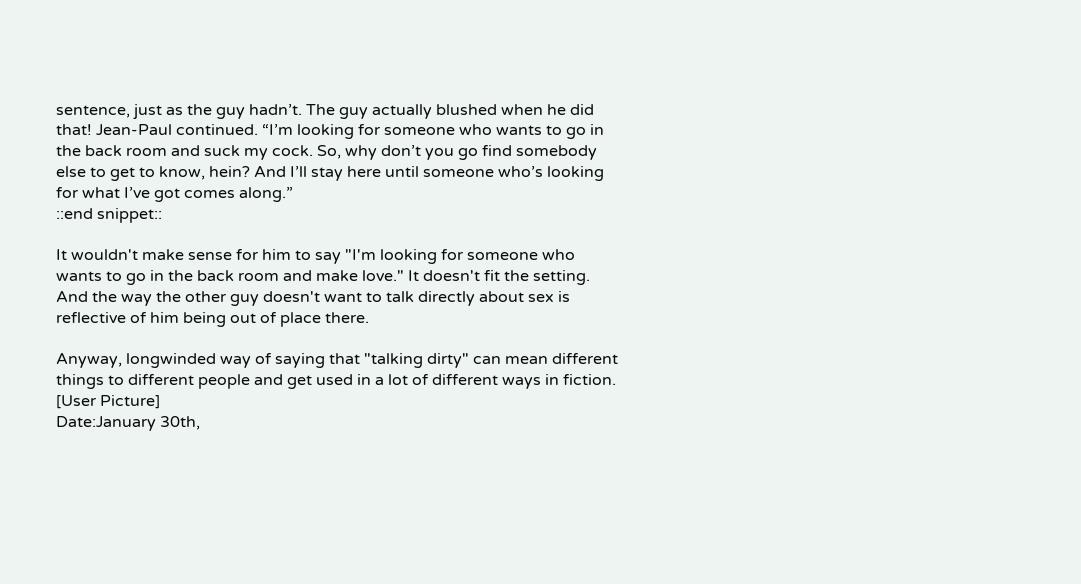sentence, just as the guy hadn’t. The guy actually blushed when he did that! Jean-Paul continued. “I’m looking for someone who wants to go in the back room and suck my cock. So, why don’t you go find somebody else to get to know, hein? And I’ll stay here until someone who’s looking for what I’ve got comes along.”
::end snippet::

It wouldn't make sense for him to say "I'm looking for someone who wants to go in the back room and make love." It doesn't fit the setting. And the way the other guy doesn't want to talk directly about sex is reflective of him being out of place there.

Anyway, longwinded way of saying that "talking dirty" can mean different things to different people and get used in a lot of different ways in fiction.
[User Picture]
Date:January 30th,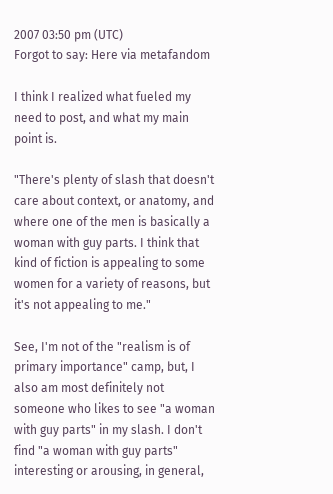2007 03:50 pm (UTC)
Forgot to say: Here via metafandom

I think I realized what fueled my need to post, and what my main point is.

"There's plenty of slash that doesn't care about context, or anatomy, and where one of the men is basically a woman with guy parts. I think that kind of fiction is appealing to some women for a variety of reasons, but it's not appealing to me."

See, I'm not of the "realism is of primary importance" camp, but, I also am most definitely not someone who likes to see "a woman with guy parts" in my slash. I don't find "a woman with guy parts" interesting or arousing, in general,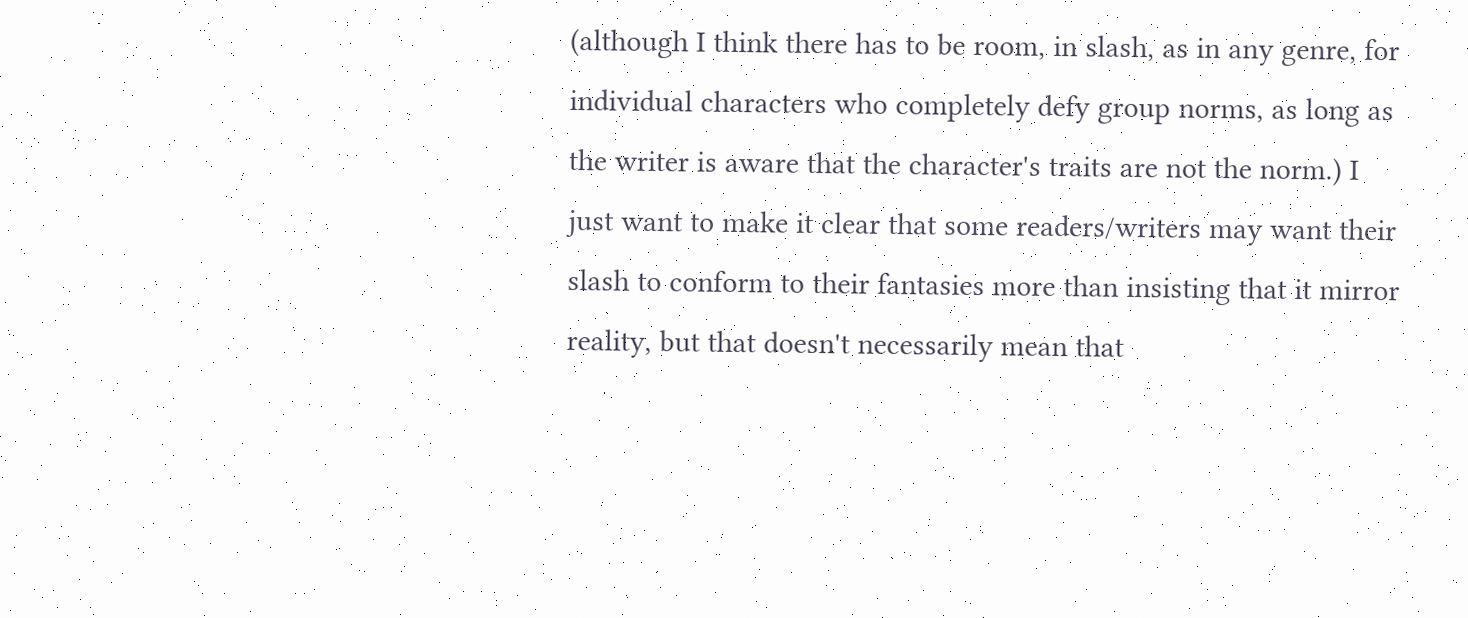(although I think there has to be room, in slash, as in any genre, for individual characters who completely defy group norms, as long as the writer is aware that the character's traits are not the norm.) I just want to make it clear that some readers/writers may want their slash to conform to their fantasies more than insisting that it mirror reality, but that doesn't necessarily mean that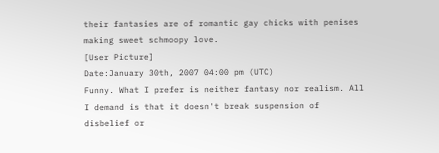their fantasies are of romantic gay chicks with penises making sweet schmoopy love.
[User Picture]
Date:January 30th, 2007 04:00 pm (UTC)
Funny. What I prefer is neither fantasy nor realism. All I demand is that it doesn't break suspension of disbelief or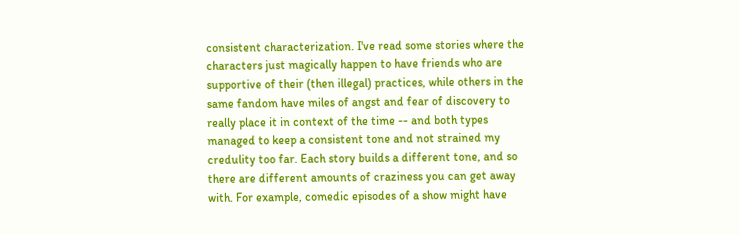consistent characterization. I've read some stories where the characters just magically happen to have friends who are supportive of their (then illegal) practices, while others in the same fandom have miles of angst and fear of discovery to really place it in context of the time -- and both types managed to keep a consistent tone and not strained my credulity too far. Each story builds a different tone, and so there are different amounts of craziness you can get away with. For example, comedic episodes of a show might have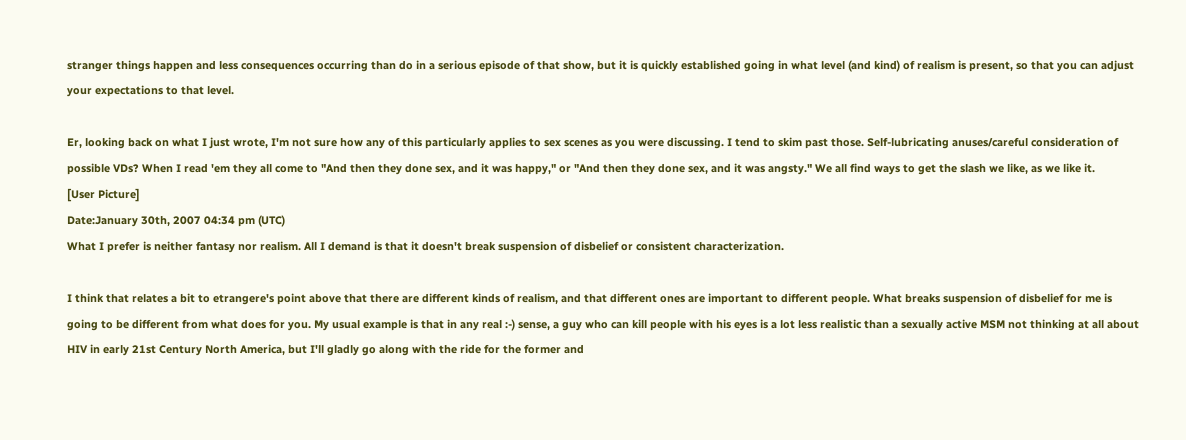stranger things happen and less consequences occurring than do in a serious episode of that show, but it is quickly established going in what level (and kind) of realism is present, so that you can adjust your expectations to that level.

Er, looking back on what I just wrote, I'm not sure how any of this particularly applies to sex scenes as you were discussing. I tend to skim past those. Self-lubricating anuses/careful consideration of possible VDs? When I read 'em they all come to "And then they done sex, and it was happy," or "And then they done sex, and it was angsty." We all find ways to get the slash we like, as we like it.
[User Picture]
Date:January 30th, 2007 04:34 pm (UTC)
What I prefer is neither fantasy nor realism. All I demand is that it doesn't break suspension of disbelief or consistent characterization.

I think that relates a bit to etrangere's point above that there are different kinds of realism, and that different ones are important to different people. What breaks suspension of disbelief for me is going to be different from what does for you. My usual example is that in any real :-) sense, a guy who can kill people with his eyes is a lot less realistic than a sexually active MSM not thinking at all about HIV in early 21st Century North America, but I'll gladly go along with the ride for the former and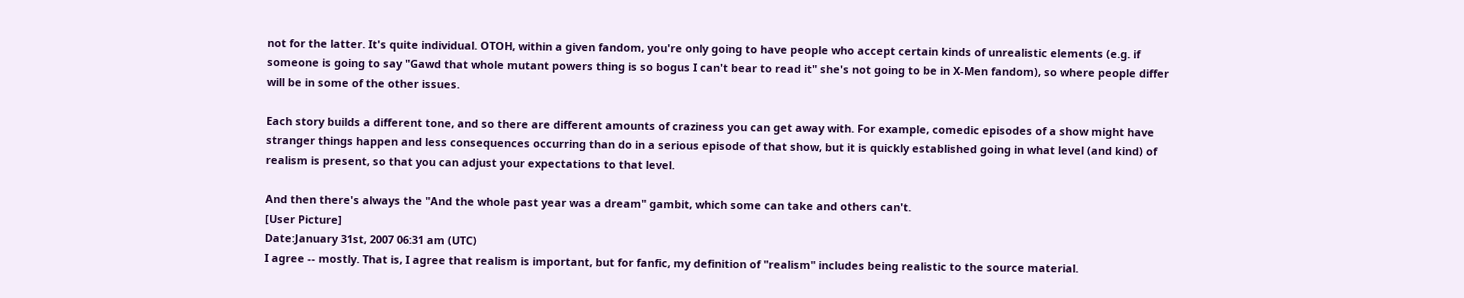not for the latter. It's quite individual. OTOH, within a given fandom, you're only going to have people who accept certain kinds of unrealistic elements (e.g. if someone is going to say "Gawd that whole mutant powers thing is so bogus I can't bear to read it" she's not going to be in X-Men fandom), so where people differ will be in some of the other issues.

Each story builds a different tone, and so there are different amounts of craziness you can get away with. For example, comedic episodes of a show might have stranger things happen and less consequences occurring than do in a serious episode of that show, but it is quickly established going in what level (and kind) of realism is present, so that you can adjust your expectations to that level.

And then there's always the "And the whole past year was a dream" gambit, which some can take and others can't.
[User Picture]
Date:January 31st, 2007 06:31 am (UTC)
I agree -- mostly. That is, I agree that realism is important, but for fanfic, my definition of "realism" includes being realistic to the source material.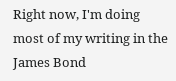Right now, I'm doing most of my writing in the James Bond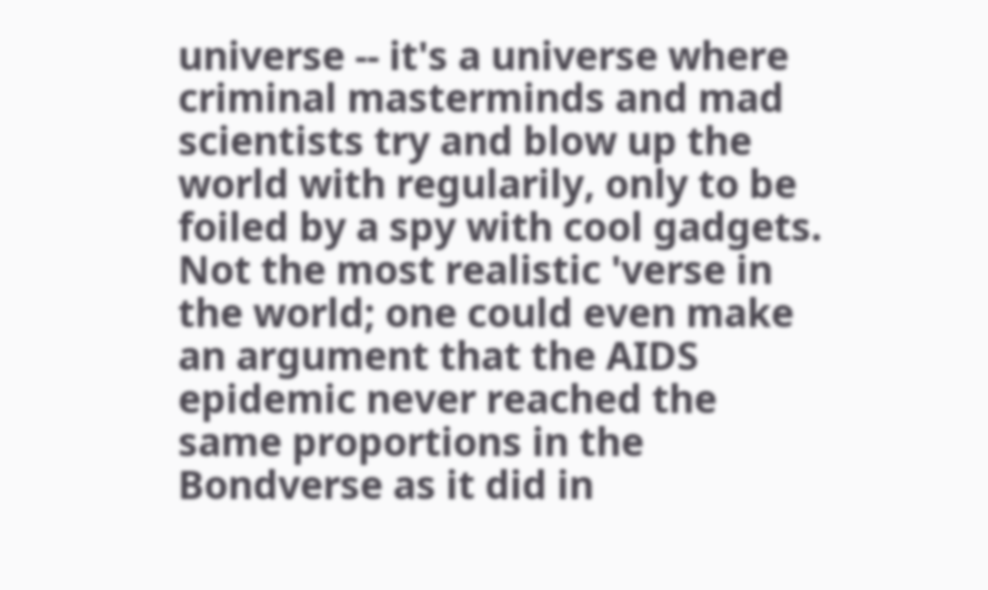universe -- it's a universe where criminal masterminds and mad scientists try and blow up the world with regularily, only to be foiled by a spy with cool gadgets. Not the most realistic 'verse in the world; one could even make an argument that the AIDS epidemic never reached the same proportions in the Bondverse as it did in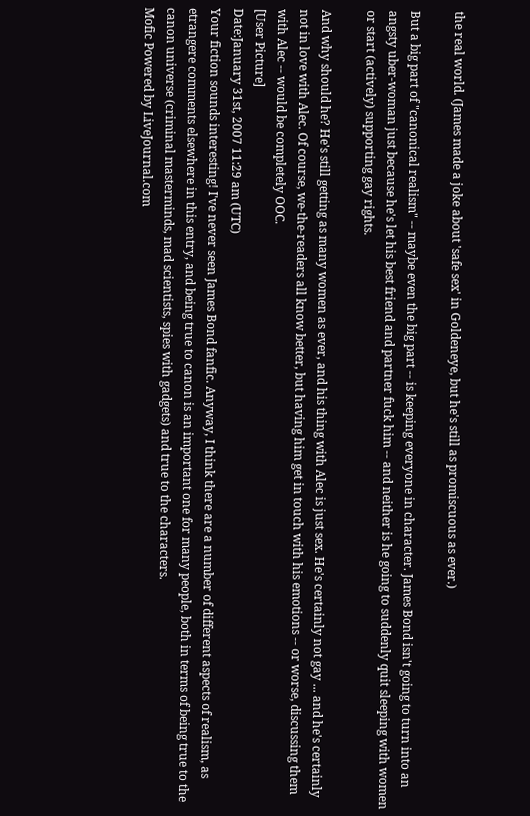the real world. (James made a joke about 'safe sex' in Goldeneye, but he's still as promiscuous as ever.)

But a big part of "canonical realism" -- maybe even the big part -- is keeping everyone in character. James Bond isn't going to turn into an angsty uber-woman just because he's let his best friend and partner fuck him -- and neither is he going to suddenly quit sleeping with women or start (actively) supporting gay rights.

And why should he? He's still getting as many women as ever, and his thing with Alec is just sex. He's certainly not gay ... and he's certainly not in love with Alec. Of course, we-the-readers all know better, but having him get in touch with his emotions -- or worse, discussing them with Alec -- would be completely OOC.
[User Picture]
Date:January 31st, 2007 11:29 am (UTC)
Your fiction sounds interesting! I've never seen James Bond fanfic. Anyway, I think there are a number of different aspects of realism, as etrangere comments elsewhere in this entry, and being true to canon is an important one for many people, both in terms of being true to the canon universe (criminal masterminds, mad scientists, spies with gadgets) and true to the characters.
Mofic Powered by LiveJournal.com